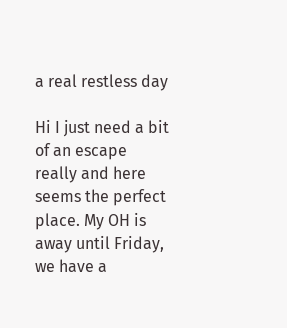a real restless day

Hi I just need a bit of an escape really and here seems the perfect place. My OH is away until Friday, we have a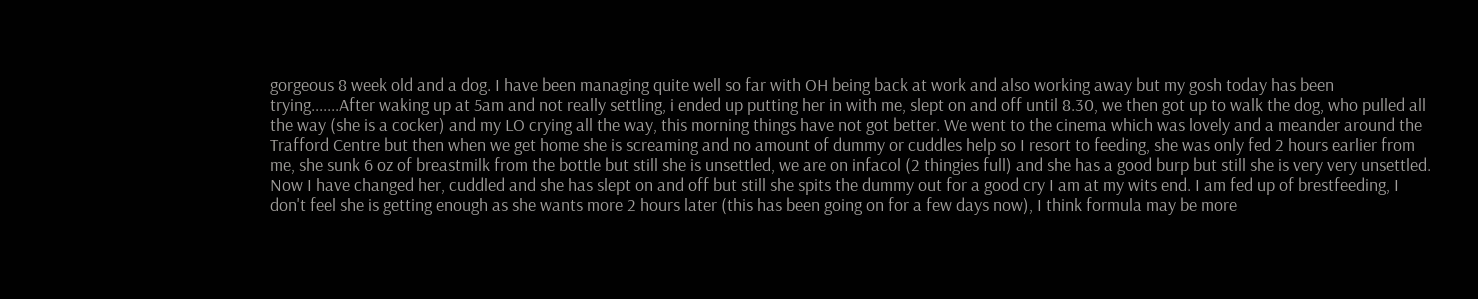gorgeous 8 week old and a dog. I have been managing quite well so far with OH being back at work and also working away but my gosh today has been trying.......After waking up at 5am and not really settling, i ended up putting her in with me, slept on and off until 8.30, we then got up to walk the dog, who pulled all the way (she is a cocker) and my LO crying all the way, this morning things have not got better. We went to the cinema which was lovely and a meander around the Trafford Centre but then when we get home she is screaming and no amount of dummy or cuddles help so I resort to feeding, she was only fed 2 hours earlier from me, she sunk 6 oz of breastmilk from the bottle but still she is unsettled, we are on infacol (2 thingies full) and she has a good burp but still she is very very unsettled. Now I have changed her, cuddled and she has slept on and off but still she spits the dummy out for a good cry I am at my wits end. I am fed up of brestfeeding, I don't feel she is getting enough as she wants more 2 hours later (this has been going on for a few days now), I think formula may be more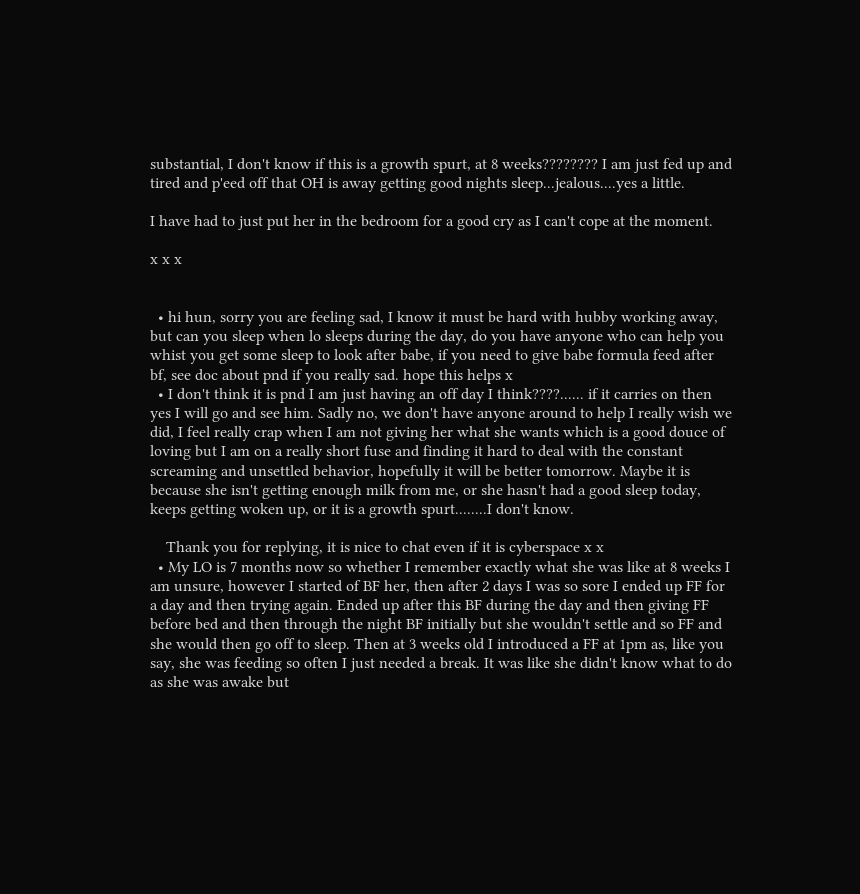substantial, I don't know if this is a growth spurt, at 8 weeks???????? I am just fed up and tired and p'eed off that OH is away getting good nights sleep...jealous....yes a little.

I have had to just put her in the bedroom for a good cry as I can't cope at the moment.

x x x


  • hi hun, sorry you are feeling sad, I know it must be hard with hubby working away, but can you sleep when lo sleeps during the day, do you have anyone who can help you whist you get some sleep to look after babe, if you need to give babe formula feed after bf, see doc about pnd if you really sad. hope this helps x
  • I don't think it is pnd I am just having an off day I think????...... if it carries on then yes I will go and see him. Sadly no, we don't have anyone around to help I really wish we did, I feel really crap when I am not giving her what she wants which is a good douce of loving but I am on a really short fuse and finding it hard to deal with the constant screaming and unsettled behavior, hopefully it will be better tomorrow. Maybe it is because she isn't getting enough milk from me, or she hasn't had a good sleep today, keeps getting woken up, or it is a growth spurt........I don't know.

    Thank you for replying, it is nice to chat even if it is cyberspace x x
  • My LO is 7 months now so whether I remember exactly what she was like at 8 weeks I am unsure, however I started of BF her, then after 2 days I was so sore I ended up FF for a day and then trying again. Ended up after this BF during the day and then giving FF before bed and then through the night BF initially but she wouldn't settle and so FF and she would then go off to sleep. Then at 3 weeks old I introduced a FF at 1pm as, like you say, she was feeding so often I just needed a break. It was like she didn't know what to do as she was awake but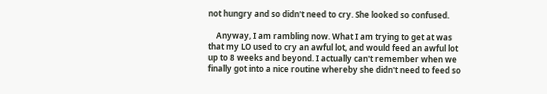not hungry and so didn't need to cry. She looked so confused.

    Anyway, I am rambling now. What I am trying to get at was that my LO used to cry an awful lot, and would feed an awful lot up to 8 weeks and beyond. I actually can't remember when we finally got into a nice routine whereby she didn't need to feed so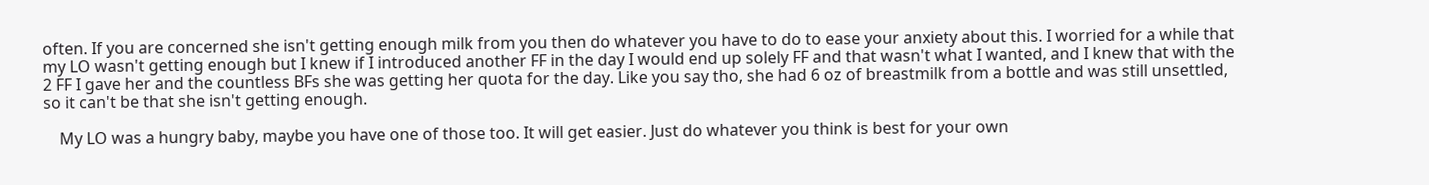often. If you are concerned she isn't getting enough milk from you then do whatever you have to do to ease your anxiety about this. I worried for a while that my LO wasn't getting enough but I knew if I introduced another FF in the day I would end up solely FF and that wasn't what I wanted, and I knew that with the 2 FF I gave her and the countless BFs she was getting her quota for the day. Like you say tho, she had 6 oz of breastmilk from a bottle and was still unsettled, so it can't be that she isn't getting enough.

    My LO was a hungry baby, maybe you have one of those too. It will get easier. Just do whatever you think is best for your own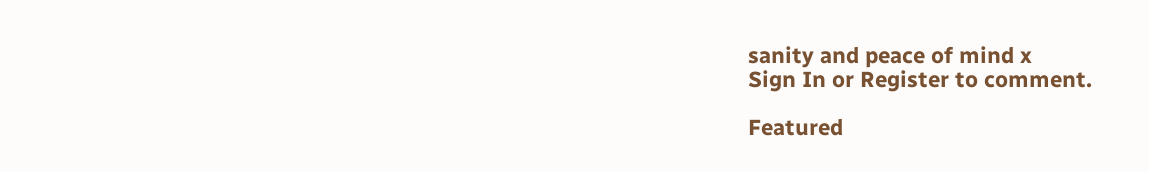sanity and peace of mind x
Sign In or Register to comment.

Featured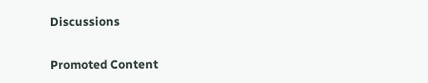Discussions

Promoted Content